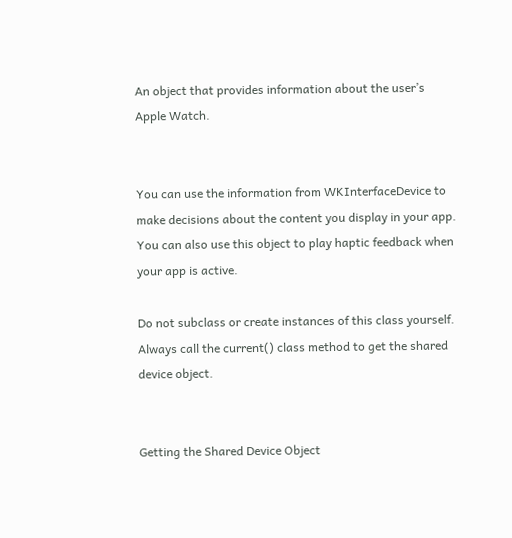An object that provides information about the user’s Apple Watch.


You can use the information from WKInterfaceDevice to make decisions about the content you display in your app. You can also use this object to play haptic feedback when your app is active.

Do not subclass or create instances of this class yourself. Always call the current() class method to get the shared device object.


Getting the Shared Device Object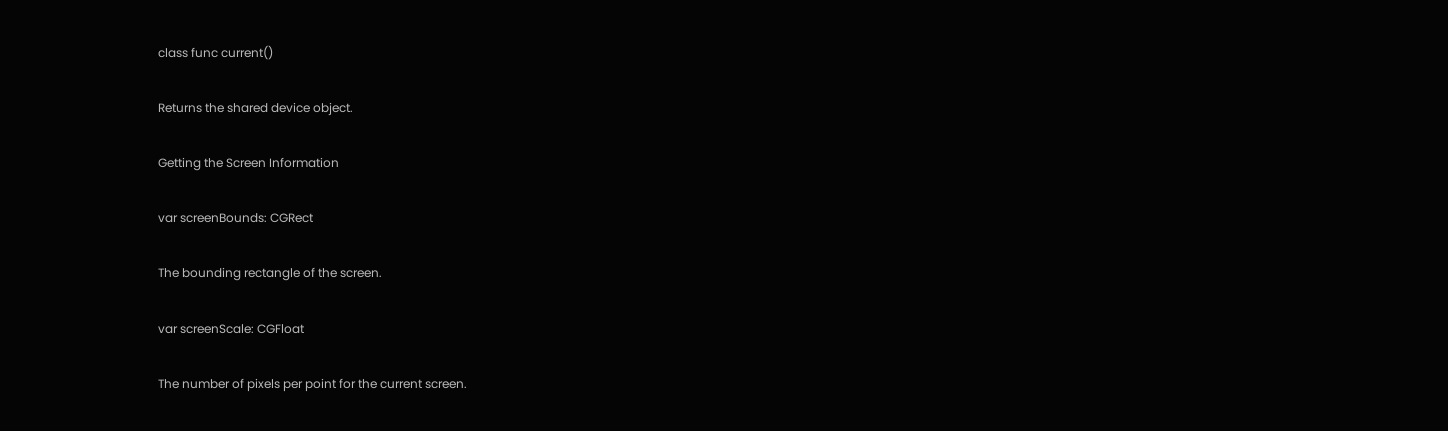class func current()

Returns the shared device object.

Getting the Screen Information

var screenBounds: CGRect

The bounding rectangle of the screen.

var screenScale: CGFloat

The number of pixels per point for the current screen.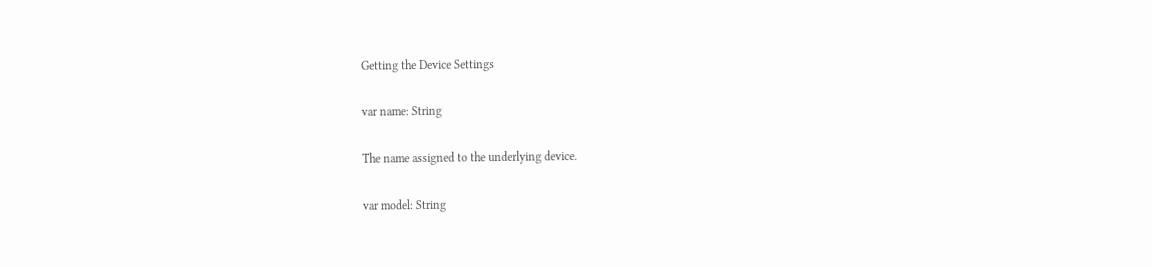Getting the Device Settings

var name: String

The name assigned to the underlying device.

var model: String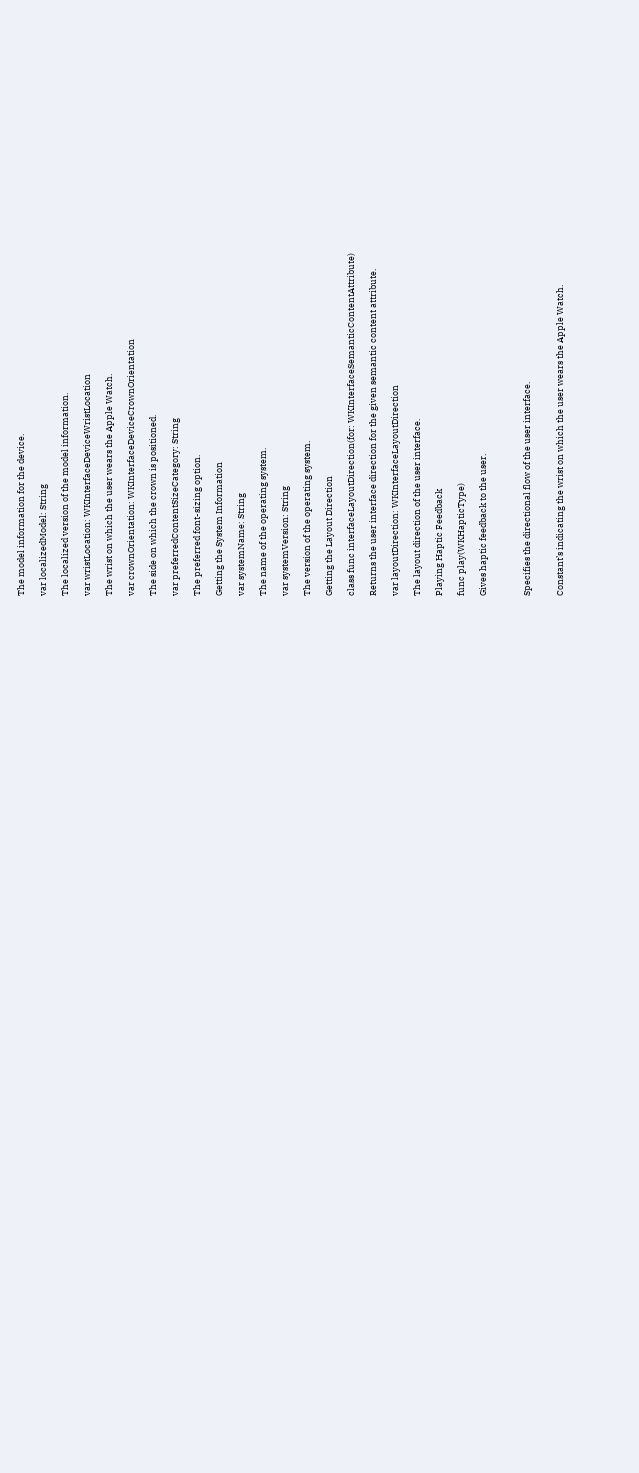The model information for the device.

var localizedModel: String

The localized version of the model information.

var wristLocation: WKInterfaceDeviceWristLocation

The wrist on which the user wears the Apple Watch.

var crownOrientation: WKInterfaceDeviceCrownOrientation

The side on which the crown is positioned.

var preferredContentSizeCategory: String

The preferred font-sizing option.

Getting the System Information

var systemName: String

The name of the operating system.

var systemVersion: String

The version of the operating system.

Getting the Layout Direction

class func interfaceLayoutDirection(for: WKInterfaceSemanticContentAttribute)

Returns the user interface direction for the given semantic content attribute.

var layoutDirection: WKInterfaceLayoutDirection

The layout direction of the user interface.

Playing Haptic Feedback

func play(WKHapticType)

Gives haptic feedback to the user.



Specifies the directional flow of the user interface.


Constant’s indicating the wrist on which the user wears the Apple Watch.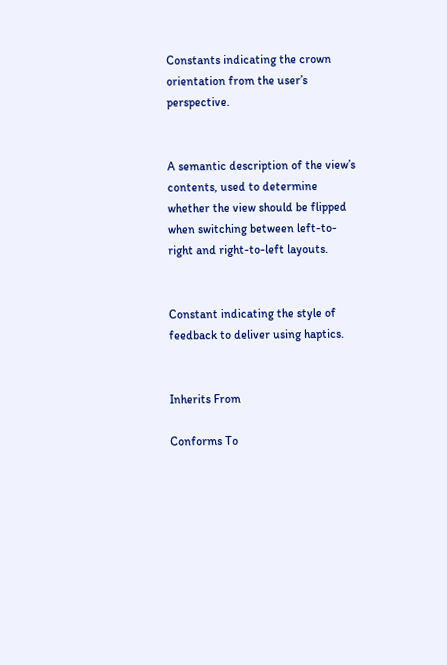Constants indicating the crown orientation from the user’s perspective.


A semantic description of the view’s contents, used to determine whether the view should be flipped when switching between left-to-right and right-to-left layouts.


Constant indicating the style of feedback to deliver using haptics.


Inherits From

Conforms To